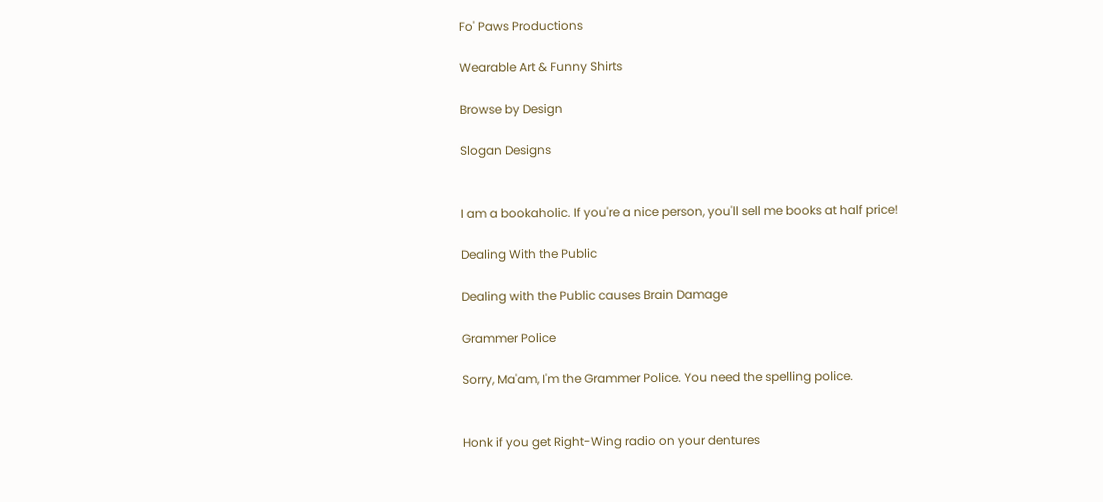Fo' Paws Productions

Wearable Art & Funny Shirts

Browse by Design

Slogan Designs


I am a bookaholic. If you're a nice person, you'll sell me books at half price!

Dealing With the Public

Dealing with the Public causes Brain Damage

Grammer Police

Sorry, Ma'am, I'm the Grammer Police. You need the spelling police.


Honk if you get Right-Wing radio on your dentures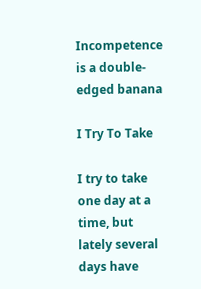Incompetence is a double-edged banana

I Try To Take

I try to take one day at a time, but lately several days have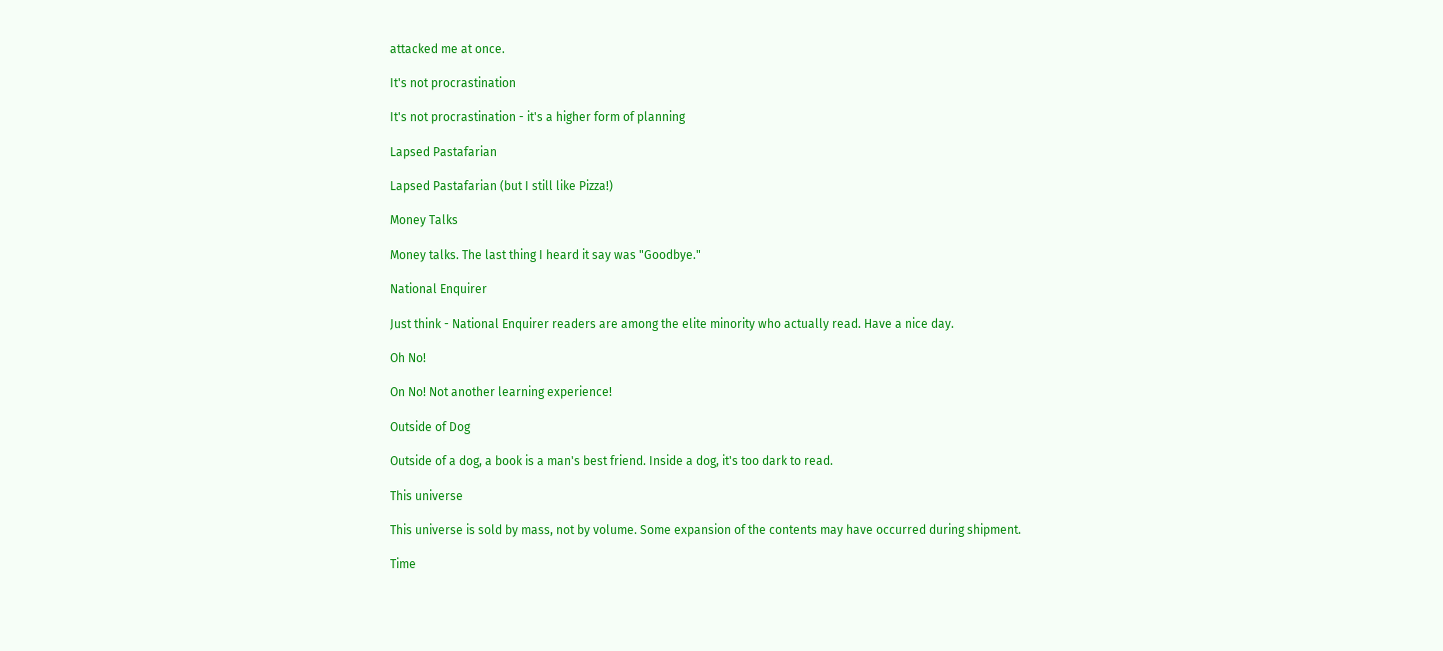attacked me at once.

It's not procrastination

It's not procrastination - it's a higher form of planning

Lapsed Pastafarian

Lapsed Pastafarian (but I still like Pizza!)

Money Talks

Money talks. The last thing I heard it say was "Goodbye."

National Enquirer

Just think - National Enquirer readers are among the elite minority who actually read. Have a nice day.

Oh No!

On No! Not another learning experience!

Outside of Dog

Outside of a dog, a book is a man's best friend. Inside a dog, it's too dark to read.

This universe

This universe is sold by mass, not by volume. Some expansion of the contents may have occurred during shipment.

Time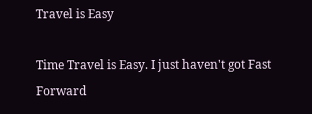Travel is Easy

Time Travel is Easy. I just haven't got Fast Forward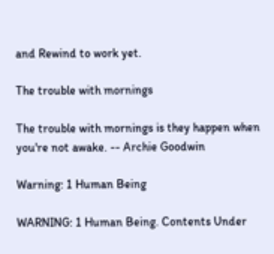and Rewind to work yet.

The trouble with mornings

The trouble with mornings is they happen when you're not awake. -- Archie Goodwin

Warning: 1 Human Being

WARNING: 1 Human Being. Contents Under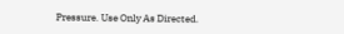Pressure. Use Only As Directed.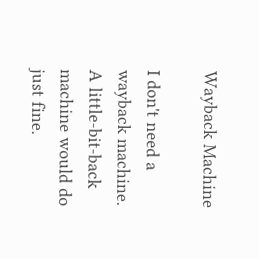Wayback Machine

I don't need a wayback machine. A little-bit-back machine would do just fine.